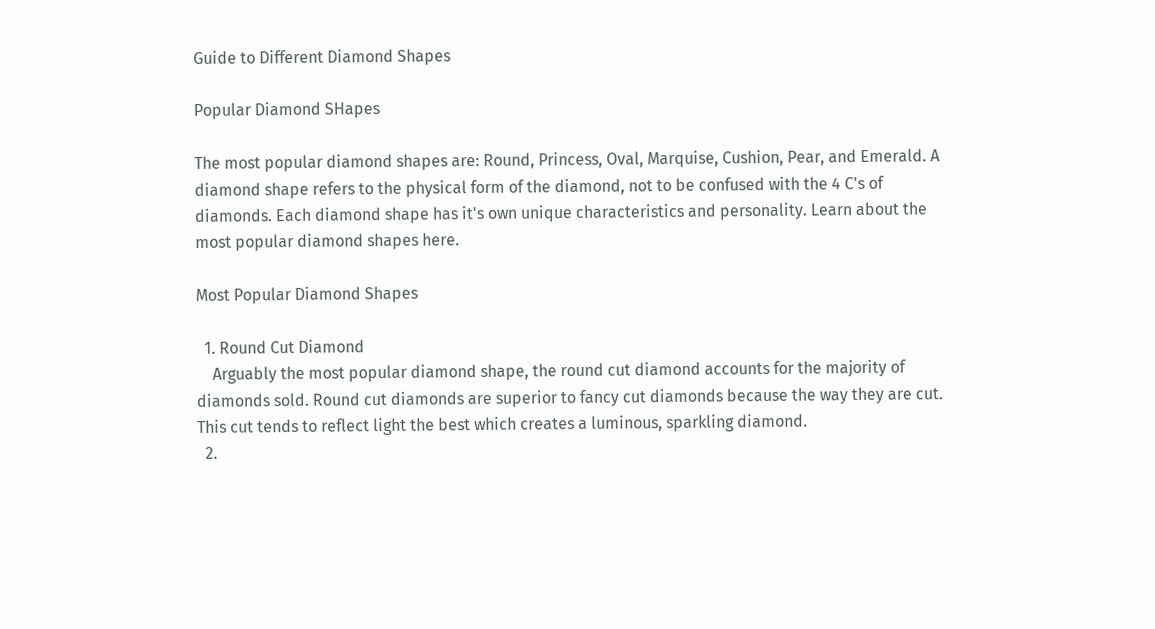Guide to Different Diamond Shapes

Popular Diamond SHapes

The most popular diamond shapes are: Round, Princess, Oval, Marquise, Cushion, Pear, and Emerald. A diamond shape refers to the physical form of the diamond, not to be confused with the 4 C's of diamonds. Each diamond shape has it's own unique characteristics and personality. Learn about the most popular diamond shapes here.

Most Popular Diamond Shapes

  1. Round Cut Diamond
    Arguably the most popular diamond shape, the round cut diamond accounts for the majority of diamonds sold. Round cut diamonds are superior to fancy cut diamonds because the way they are cut.  This cut tends to reflect light the best which creates a luminous, sparkling diamond.
  2.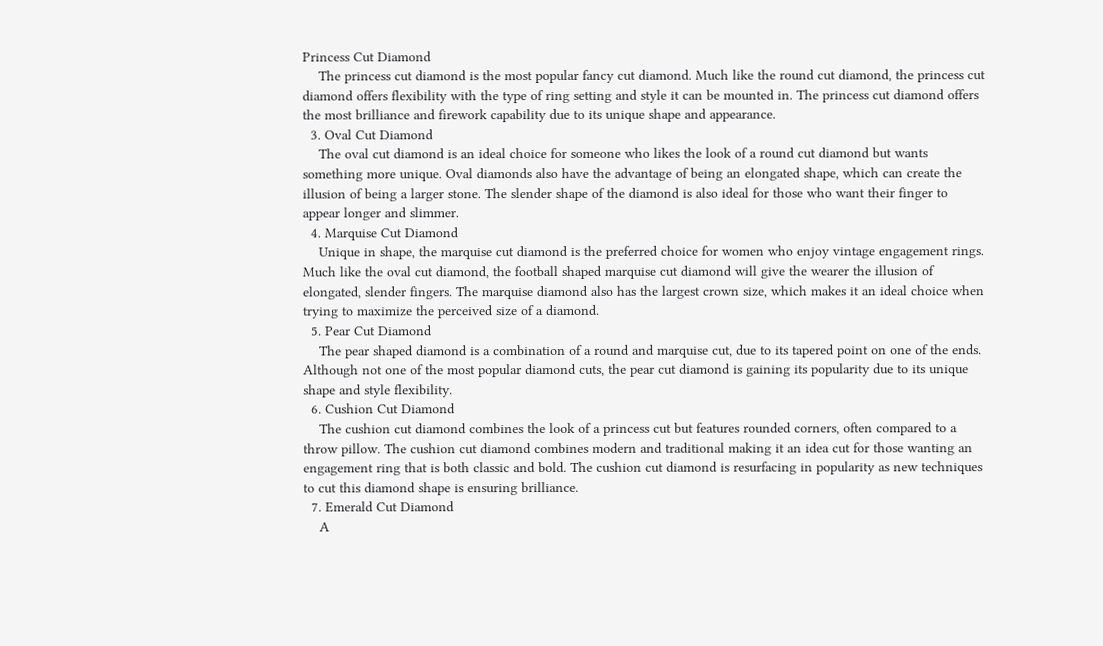Princess Cut Diamond
    The princess cut diamond is the most popular fancy cut diamond. Much like the round cut diamond, the princess cut diamond offers flexibility with the type of ring setting and style it can be mounted in. The princess cut diamond offers the most brilliance and firework capability due to its unique shape and appearance.
  3. Oval Cut Diamond
    The oval cut diamond is an ideal choice for someone who likes the look of a round cut diamond but wants something more unique. Oval diamonds also have the advantage of being an elongated shape, which can create the illusion of being a larger stone. The slender shape of the diamond is also ideal for those who want their finger to appear longer and slimmer.
  4. Marquise Cut Diamond
    Unique in shape, the marquise cut diamond is the preferred choice for women who enjoy vintage engagement rings. Much like the oval cut diamond, the football shaped marquise cut diamond will give the wearer the illusion of elongated, slender fingers. The marquise diamond also has the largest crown size, which makes it an ideal choice when trying to maximize the perceived size of a diamond.
  5. Pear Cut Diamond
    The pear shaped diamond is a combination of a round and marquise cut, due to its tapered point on one of the ends. Although not one of the most popular diamond cuts, the pear cut diamond is gaining its popularity due to its unique shape and style flexibility.
  6. Cushion Cut Diamond
    The cushion cut diamond combines the look of a princess cut but features rounded corners, often compared to a throw pillow. The cushion cut diamond combines modern and traditional making it an idea cut for those wanting an engagement ring that is both classic and bold. The cushion cut diamond is resurfacing in popularity as new techniques to cut this diamond shape is ensuring brilliance.
  7. Emerald Cut Diamond
    A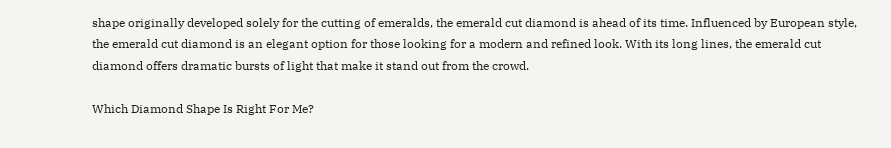shape originally developed solely for the cutting of emeralds, the emerald cut diamond is ahead of its time. Influenced by European style, the emerald cut diamond is an elegant option for those looking for a modern and refined look. With its long lines, the emerald cut diamond offers dramatic bursts of light that make it stand out from the crowd.

Which Diamond Shape Is Right For Me?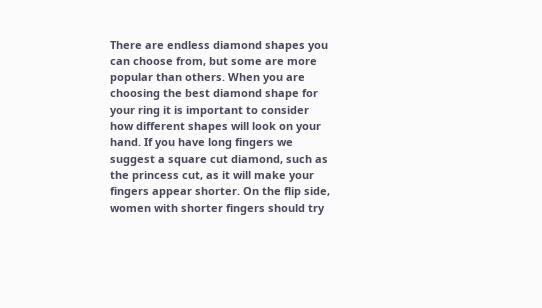There are endless diamond shapes you can choose from, but some are more popular than others. When you are choosing the best diamond shape for your ring it is important to consider how different shapes will look on your hand. If you have long fingers we suggest a square cut diamond, such as the princess cut, as it will make your fingers appear shorter. On the flip side, women with shorter fingers should try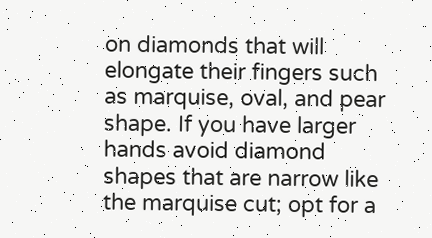on diamonds that will elongate their fingers such as marquise, oval, and pear shape. If you have larger hands avoid diamond shapes that are narrow like the marquise cut; opt for a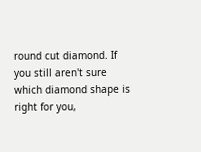round cut diamond. If you still aren't sure which diamond shape is right for you,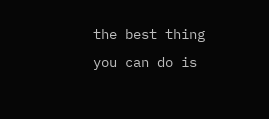the best thing you can do is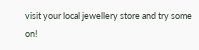visit your local jewellery store and try some on!